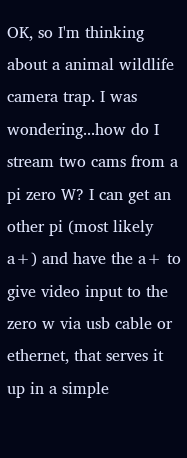OK, so I'm thinking about a animal wildlife camera trap. I was wondering...how do I stream two cams from a pi zero W? I can get an other pi (most likely a+) and have the a+ to give video input to the zero w via usb cable or ethernet, that serves it up in a simple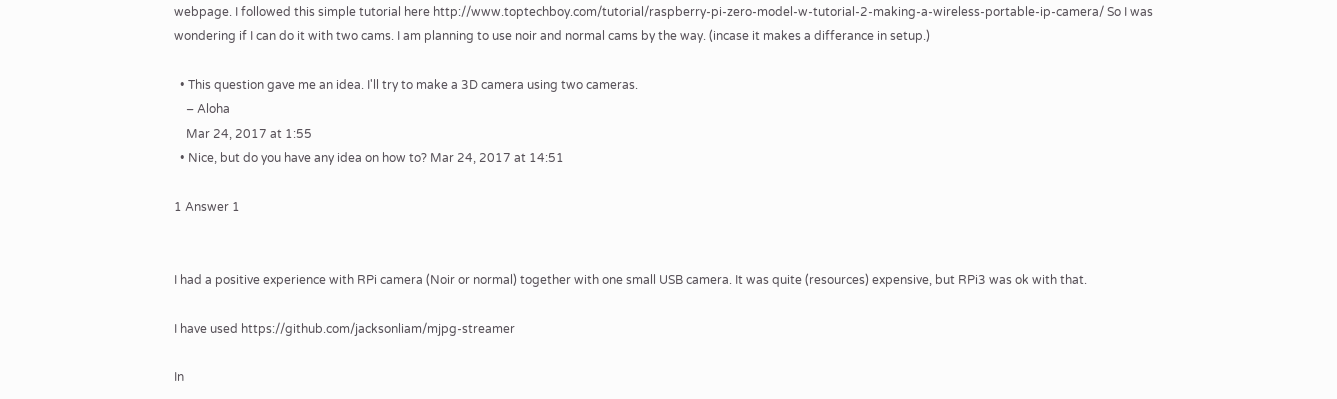webpage. I followed this simple tutorial here http://www.toptechboy.com/tutorial/raspberry-pi-zero-model-w-tutorial-2-making-a-wireless-portable-ip-camera/ So I was wondering if I can do it with two cams. I am planning to use noir and normal cams by the way. (incase it makes a differance in setup.)

  • This question gave me an idea. I'll try to make a 3D camera using two cameras.
    – Aloha
    Mar 24, 2017 at 1:55
  • Nice, but do you have any idea on how to? Mar 24, 2017 at 14:51

1 Answer 1


I had a positive experience with RPi camera (Noir or normal) together with one small USB camera. It was quite (resources) expensive, but RPi3 was ok with that.

I have used https://github.com/jacksonliam/mjpg-streamer

In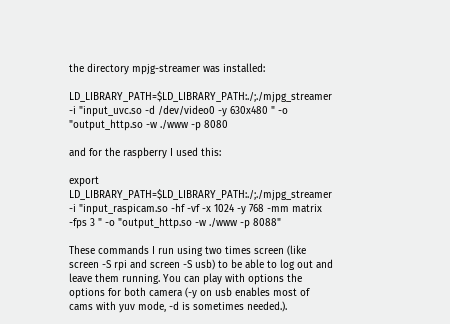the directory mpjg-streamer was installed:

LD_LIBRARY_PATH=$LD_LIBRARY_PATH:./;./mjpg_streamer -i "input_uvc.so -d /dev/video0 -y 630x480 " -o "output_http.so -w ./www -p 8080

and for the raspberry I used this:

export LD_LIBRARY_PATH=$LD_LIBRARY_PATH:./;./mjpg_streamer -i "input_raspicam.so -hf -vf -x 1024 -y 768 -mm matrix -fps 3 " -o "output_http.so -w ./www -p 8088"

These commands I run using two times screen (like screen -S rpi and screen -S usb) to be able to log out and leave them running. You can play with options the options for both camera (-y on usb enables most of cams with yuv mode, -d is sometimes needed.).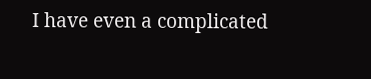I have even a complicated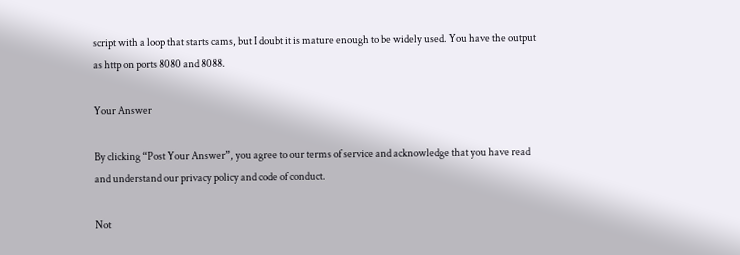script with a loop that starts cams, but I doubt it is mature enough to be widely used. You have the output as http on ports 8080 and 8088.

Your Answer

By clicking “Post Your Answer”, you agree to our terms of service and acknowledge that you have read and understand our privacy policy and code of conduct.

Not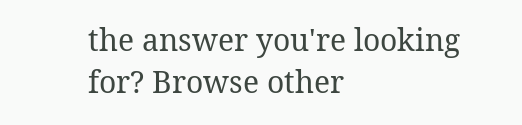the answer you're looking for? Browse other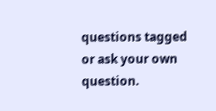questions tagged or ask your own question.